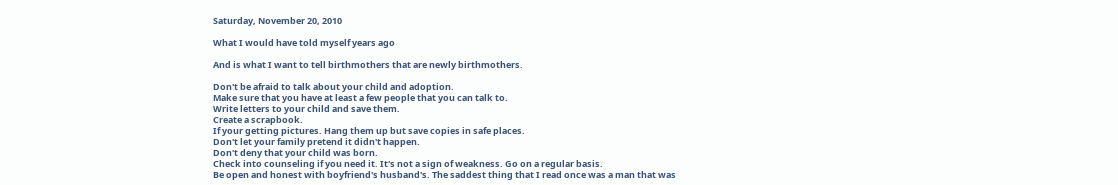Saturday, November 20, 2010

What I would have told myself years ago

And is what I want to tell birthmothers that are newly birthmothers.

Don't be afraid to talk about your child and adoption.
Make sure that you have at least a few people that you can talk to.
Write letters to your child and save them.
Create a scrapbook.
If your getting pictures. Hang them up but save copies in safe places.
Don't let your family pretend it didn't happen.
Don't deny that your child was born.
Check into counseling if you need it. It's not a sign of weakness. Go on a regular basis.
Be open and honest with boyfriend's husband's. The saddest thing that I read once was a man that was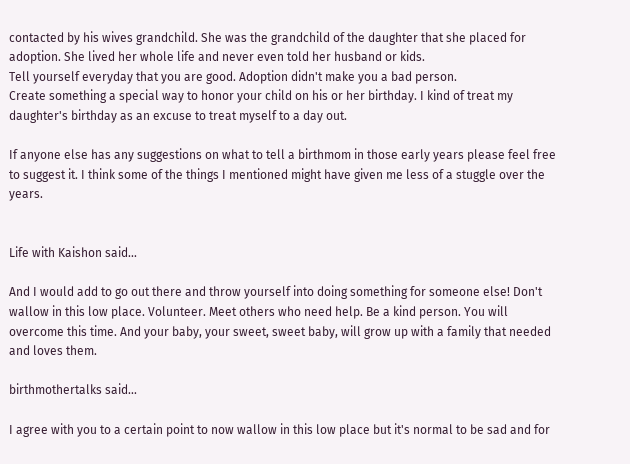contacted by his wives grandchild. She was the grandchild of the daughter that she placed for adoption. She lived her whole life and never even told her husband or kids.
Tell yourself everyday that you are good. Adoption didn't make you a bad person.
Create something a special way to honor your child on his or her birthday. I kind of treat my daughter's birthday as an excuse to treat myself to a day out.

If anyone else has any suggestions on what to tell a birthmom in those early years please feel free to suggest it. I think some of the things I mentioned might have given me less of a stuggle over the years.


Life with Kaishon said...

And I would add to go out there and throw yourself into doing something for someone else! Don't wallow in this low place. Volunteer. Meet others who need help. Be a kind person. You will overcome this time. And your baby, your sweet, sweet baby, will grow up with a family that needed and loves them.

birthmothertalks said...

I agree with you to a certain point to now wallow in this low place but it's normal to be sad and for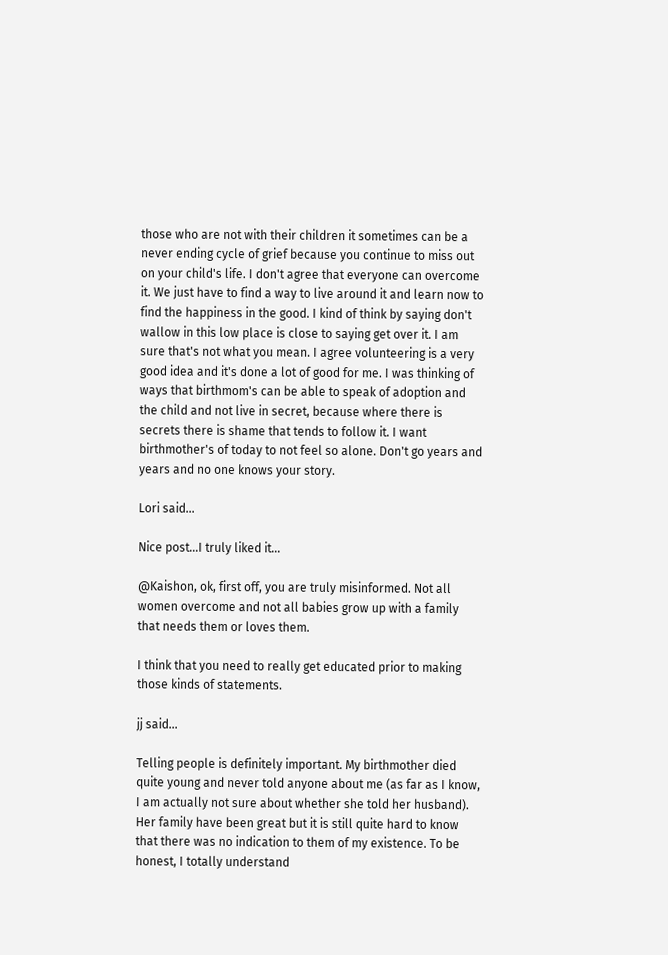those who are not with their children it sometimes can be a never ending cycle of grief because you continue to miss out on your child's life. I don't agree that everyone can overcome it. We just have to find a way to live around it and learn now to find the happiness in the good. I kind of think by saying don't wallow in this low place is close to saying get over it. I am sure that's not what you mean. I agree volunteering is a very good idea and it's done a lot of good for me. I was thinking of ways that birthmom's can be able to speak of adoption and the child and not live in secret, because where there is secrets there is shame that tends to follow it. I want birthmother's of today to not feel so alone. Don't go years and years and no one knows your story.

Lori said...

Nice post...I truly liked it...

@Kaishon, ok, first off, you are truly misinformed. Not all women overcome and not all babies grow up with a family that needs them or loves them.

I think that you need to really get educated prior to making those kinds of statements.

jj said...

Telling people is definitely important. My birthmother died quite young and never told anyone about me (as far as I know, I am actually not sure about whether she told her husband). Her family have been great but it is still quite hard to know that there was no indication to them of my existence. To be honest, I totally understand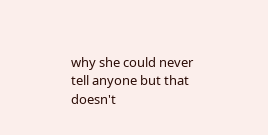why she could never tell anyone but that doesn't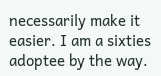necessarily make it easier. I am a sixties adoptee by the way.